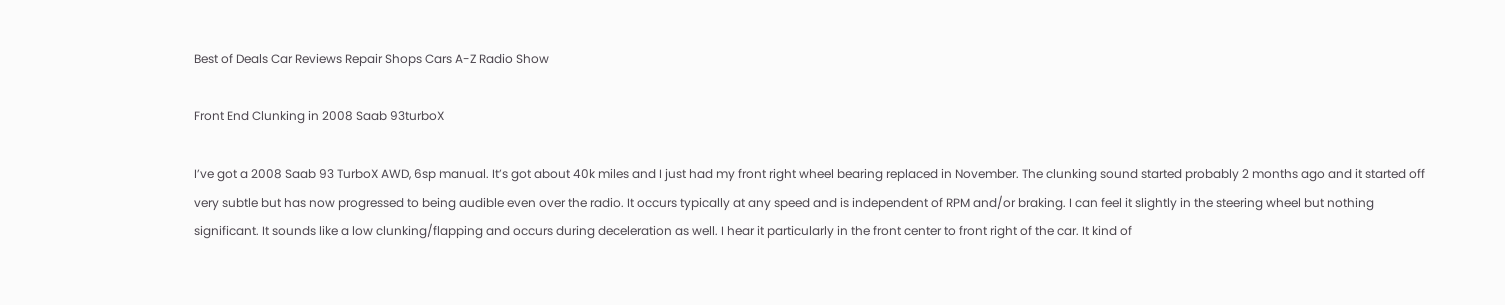Best of Deals Car Reviews Repair Shops Cars A-Z Radio Show

Front End Clunking in 2008 Saab 93turboX

I’ve got a 2008 Saab 93 TurboX AWD, 6sp manual. It’s got about 40k miles and I just had my front right wheel bearing replaced in November. The clunking sound started probably 2 months ago and it started off very subtle but has now progressed to being audible even over the radio. It occurs typically at any speed and is independent of RPM and/or braking. I can feel it slightly in the steering wheel but nothing significant. It sounds like a low clunking/flapping and occurs during deceleration as well. I hear it particularly in the front center to front right of the car. It kind of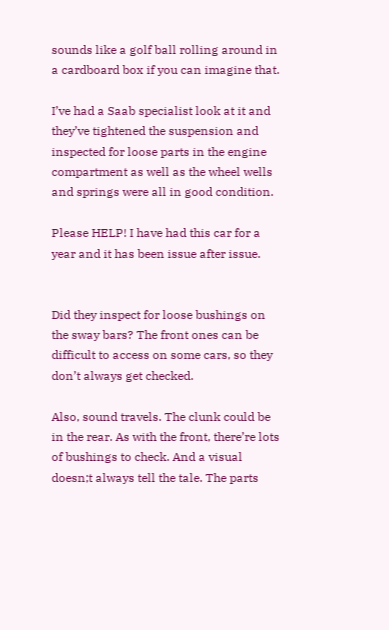sounds like a golf ball rolling around in a cardboard box if you can imagine that.

I’ve had a Saab specialist look at it and they’ve tightened the suspension and inspected for loose parts in the engine compartment as well as the wheel wells and springs were all in good condition.

Please HELP! I have had this car for a year and it has been issue after issue.


Did they inspect for loose bushings on the sway bars? The front ones can be difficult to access on some cars, so they don’t always get checked.

Also, sound travels. The clunk could be in the rear. As with the front, there’re lots of bushings to check. And a visual doesn;t always tell the tale. The parts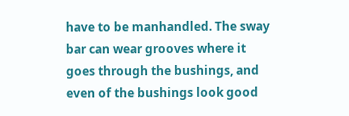have to be manhandled. The sway bar can wear grooves where it goes through the bushings, and even of the bushings look good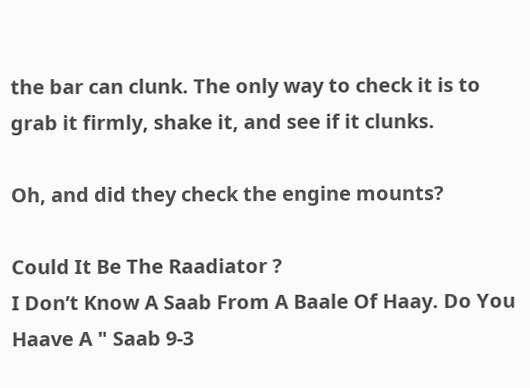the bar can clunk. The only way to check it is to grab it firmly, shake it, and see if it clunks.

Oh, and did they check the engine mounts?

Could It Be The Raadiator ?
I Don’t Know A Saab From A Baale Of Haay. Do You Haave A " Saab 9-3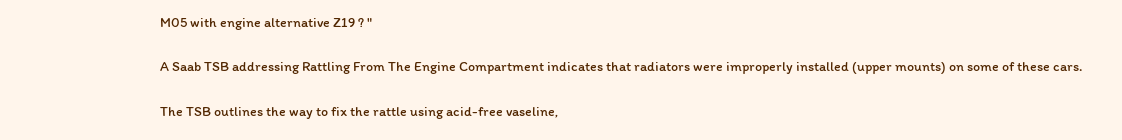M05 with engine alternative Z19 ? "

A Saab TSB addressing Rattling From The Engine Compartment indicates that radiators were improperly installed (upper mounts) on some of these cars.

The TSB outlines the way to fix the rattle using acid-free vaseline,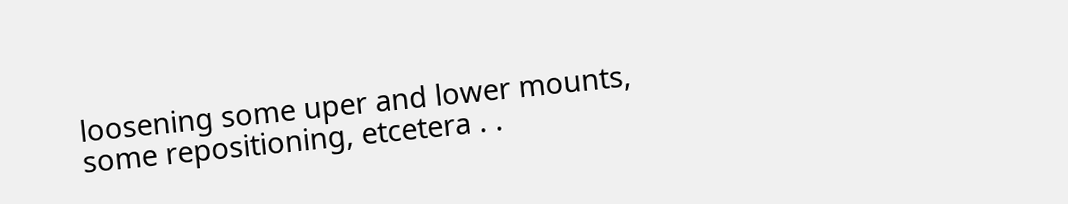loosening some uper and lower mounts, some repositioning, etcetera . .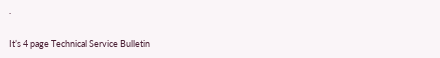.

It’s 4 page Technical Service Bulletin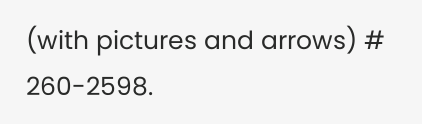(with pictures and arrows) # 260-2598.